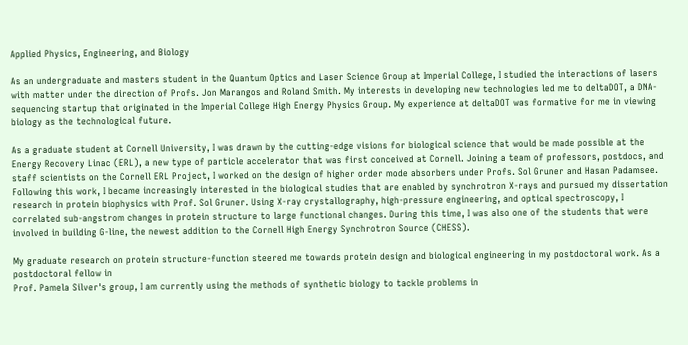Applied Physics, Engineering, and Biology

As an undergraduate and masters student in the Quantum Optics and Laser Science Group at Imperial College, I studied the interactions of lasers with matter under the direction of Profs. Jon Marangos and Roland Smith. My interests in developing new technologies led me to deltaDOT, a DNA-sequencing startup that originated in the Imperial College High Energy Physics Group. My experience at deltaDOT was formative for me in viewing biology as the technological future.

As a graduate student at Cornell University, I was drawn by the cutting-edge visions for biological science that would be made possible at the
Energy Recovery Linac (ERL), a new type of particle accelerator that was first conceived at Cornell. Joining a team of professors, postdocs, and staff scientists on the Cornell ERL Project, I worked on the design of higher order mode absorbers under Profs. Sol Gruner and Hasan Padamsee. Following this work, I became increasingly interested in the biological studies that are enabled by synchrotron X-rays and pursued my dissertation research in protein biophysics with Prof. Sol Gruner. Using X-ray crystallography, high-pressure engineering, and optical spectroscopy, I correlated sub-angstrom changes in protein structure to large functional changes. During this time, I was also one of the students that were involved in building G-line, the newest addition to the Cornell High Energy Synchrotron Source (CHESS).

My graduate research on protein structure-function steered me towards protein design and biological engineering in my postdoctoral work. As a postdoctoral fellow in
Prof. Pamela Silver's group, I am currently using the methods of synthetic biology to tackle problems in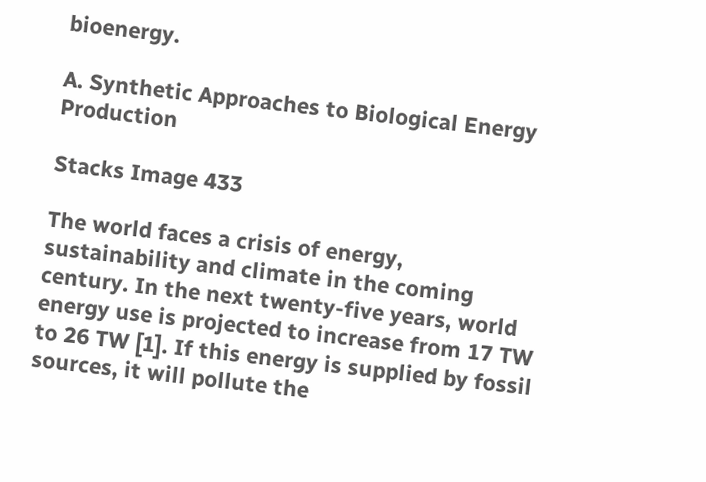bioenergy.

A. Synthetic Approaches to Biological Energy Production

Stacks Image 433

The world faces a crisis of energy, sustainability and climate in the coming century. In the next twenty-five years, world energy use is projected to increase from 17 TW to 26 TW [1]. If this energy is supplied by fossil sources, it will pollute the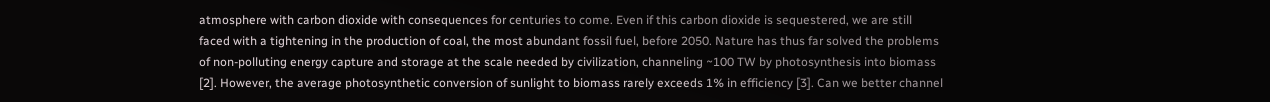atmosphere with carbon dioxide with consequences for centuries to come. Even if this carbon dioxide is sequestered, we are still faced with a tightening in the production of coal, the most abundant fossil fuel, before 2050. Nature has thus far solved the problems of non-polluting energy capture and storage at the scale needed by civilization, channeling ~100 TW by photosynthesis into biomass [2]. However, the average photosynthetic conversion of sunlight to biomass rarely exceeds 1% in efficiency [3]. Can we better channel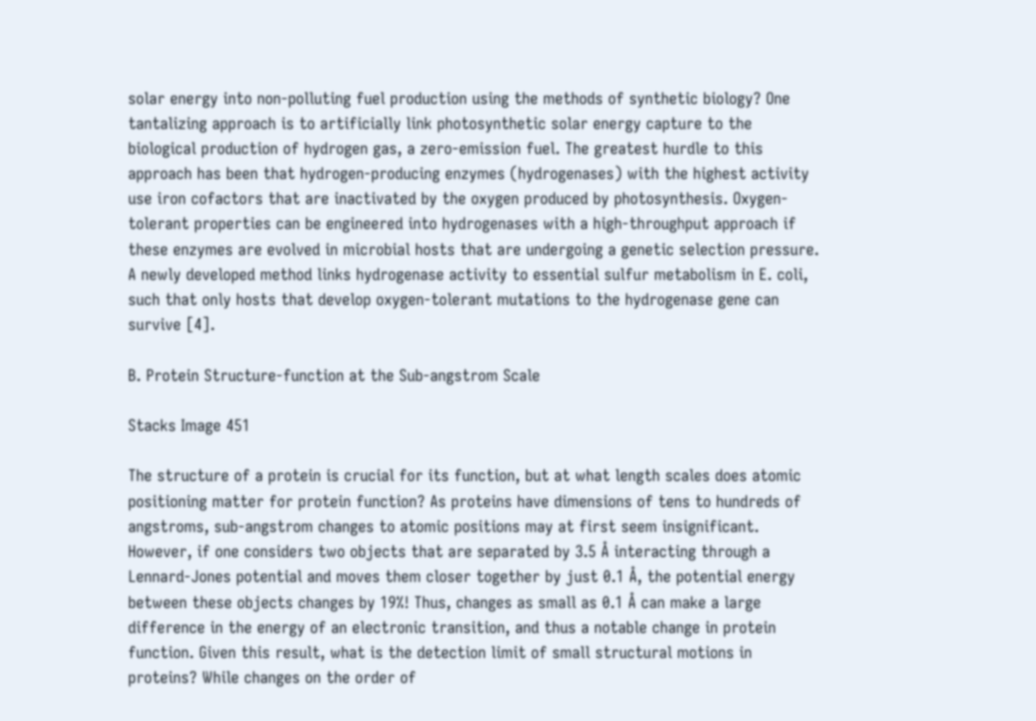solar energy into non-polluting fuel production using the methods of synthetic biology? One tantalizing approach is to artificially link photosynthetic solar energy capture to the biological production of hydrogen gas, a zero-emission fuel. The greatest hurdle to this approach has been that hydrogen-producing enzymes (hydrogenases) with the highest activity use iron cofactors that are inactivated by the oxygen produced by photosynthesis. Oxygen-tolerant properties can be engineered into hydrogenases with a high-throughput approach if these enzymes are evolved in microbial hosts that are undergoing a genetic selection pressure. A newly developed method links hydrogenase activity to essential sulfur metabolism in E. coli, such that only hosts that develop oxygen-tolerant mutations to the hydrogenase gene can survive [4].

B. Protein Structure-function at the Sub-angstrom Scale

Stacks Image 451

The structure of a protein is crucial for its function, but at what length scales does atomic positioning matter for protein function? As proteins have dimensions of tens to hundreds of angstroms, sub-angstrom changes to atomic positions may at first seem insignificant. However, if one considers two objects that are separated by 3.5 Å interacting through a Lennard-Jones potential and moves them closer together by just 0.1 Å, the potential energy between these objects changes by 19%! Thus, changes as small as 0.1 Å can make a large difference in the energy of an electronic transition, and thus a notable change in protein function. Given this result, what is the detection limit of small structural motions in proteins? While changes on the order of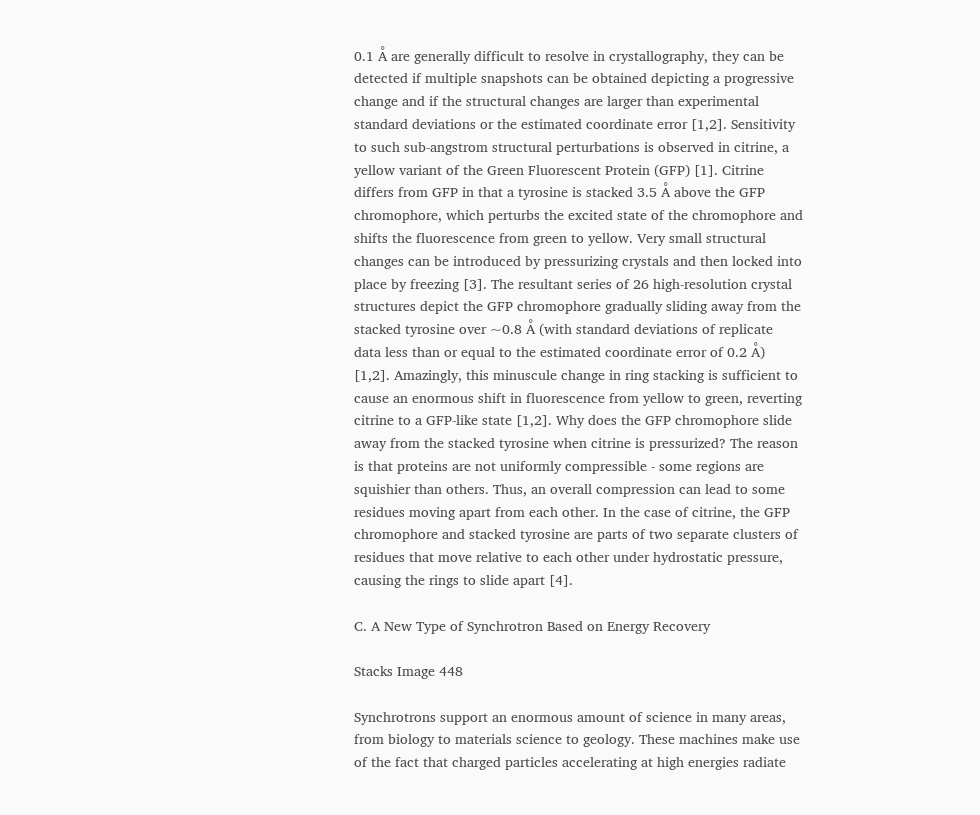0.1 Å are generally difficult to resolve in crystallography, they can be detected if multiple snapshots can be obtained depicting a progressive change and if the structural changes are larger than experimental standard deviations or the estimated coordinate error [1,2]. Sensitivity to such sub-angstrom structural perturbations is observed in citrine, a yellow variant of the Green Fluorescent Protein (GFP) [1]. Citrine differs from GFP in that a tyrosine is stacked 3.5 Å above the GFP chromophore, which perturbs the excited state of the chromophore and shifts the fluorescence from green to yellow. Very small structural changes can be introduced by pressurizing crystals and then locked into place by freezing [3]. The resultant series of 26 high-resolution crystal structures depict the GFP chromophore gradually sliding away from the stacked tyrosine over ~0.8 Å (with standard deviations of replicate data less than or equal to the estimated coordinate error of 0.2 Å) [1,2]. Amazingly, this minuscule change in ring stacking is sufficient to cause an enormous shift in fluorescence from yellow to green, reverting citrine to a GFP-like state [1,2]. Why does the GFP chromophore slide away from the stacked tyrosine when citrine is pressurized? The reason is that proteins are not uniformly compressible - some regions are squishier than others. Thus, an overall compression can lead to some residues moving apart from each other. In the case of citrine, the GFP chromophore and stacked tyrosine are parts of two separate clusters of residues that move relative to each other under hydrostatic pressure, causing the rings to slide apart [4].

C. A New Type of Synchrotron Based on Energy Recovery

Stacks Image 448

Synchrotrons support an enormous amount of science in many areas, from biology to materials science to geology. These machines make use of the fact that charged particles accelerating at high energies radiate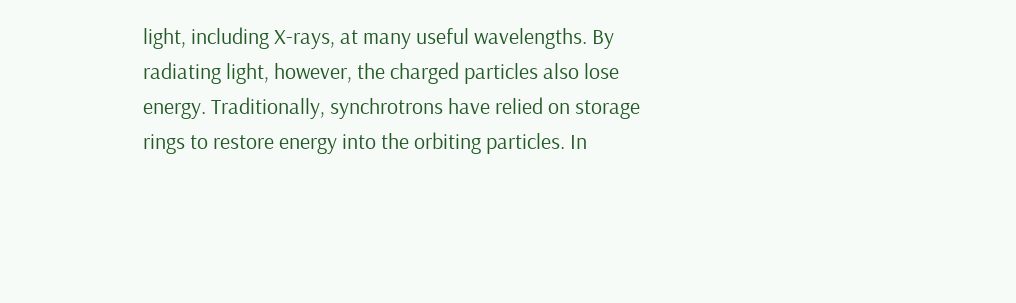light, including X-rays, at many useful wavelengths. By radiating light, however, the charged particles also lose energy. Traditionally, synchrotrons have relied on storage rings to restore energy into the orbiting particles. In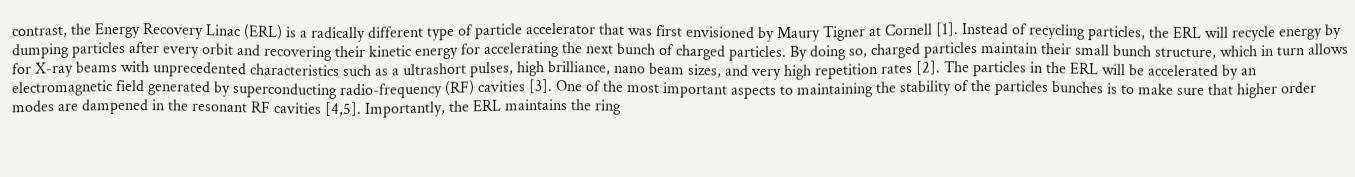contrast, the Energy Recovery Linac (ERL) is a radically different type of particle accelerator that was first envisioned by Maury Tigner at Cornell [1]. Instead of recycling particles, the ERL will recycle energy by dumping particles after every orbit and recovering their kinetic energy for accelerating the next bunch of charged particles. By doing so, charged particles maintain their small bunch structure, which in turn allows for X-ray beams with unprecedented characteristics such as a ultrashort pulses, high brilliance, nano beam sizes, and very high repetition rates [2]. The particles in the ERL will be accelerated by an electromagnetic field generated by superconducting radio-frequency (RF) cavities [3]. One of the most important aspects to maintaining the stability of the particles bunches is to make sure that higher order modes are dampened in the resonant RF cavities [4,5]. Importantly, the ERL maintains the ring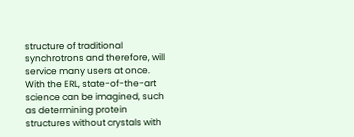structure of traditional synchrotrons and therefore, will service many users at once. With the ERL, state-of-the-art science can be imagined, such as determining protein structures without crystals with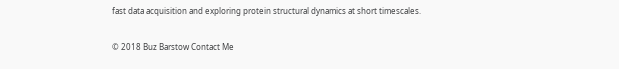fast data acquisition and exploring protein structural dynamics at short timescales.

© 2018 Buz Barstow Contact Me